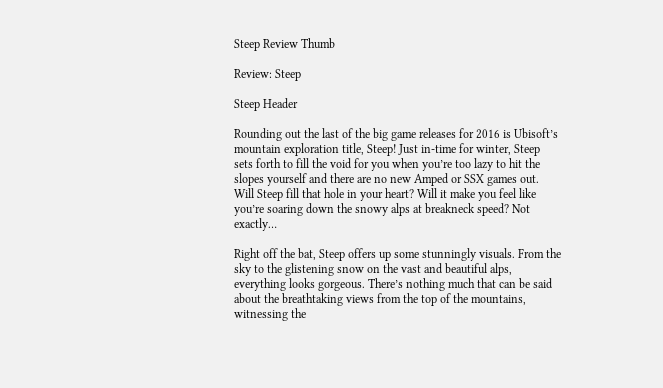Steep Review Thumb

Review: Steep

Steep Header

Rounding out the last of the big game releases for 2016 is Ubisoft’s mountain exploration title, Steep! Just in-time for winter, Steep sets forth to fill the void for you when you’re too lazy to hit the slopes yourself and there are no new Amped or SSX games out. Will Steep fill that hole in your heart? Will it make you feel like you’re soaring down the snowy alps at breakneck speed? Not exactly…

Right off the bat, Steep offers up some stunningly visuals. From the sky to the glistening snow on the vast and beautiful alps, everything looks gorgeous. There’s nothing much that can be said about the breathtaking views from the top of the mountains, witnessing the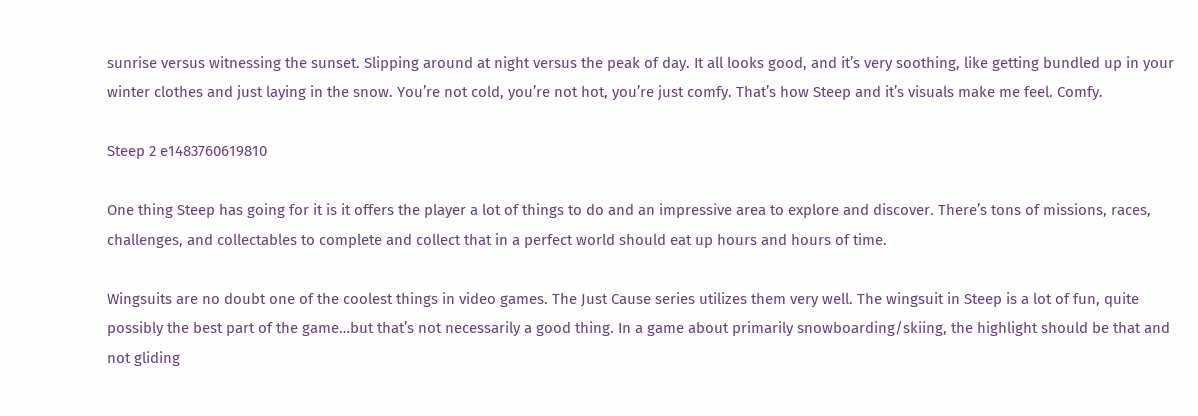sunrise versus witnessing the sunset. Slipping around at night versus the peak of day. It all looks good, and it’s very soothing, like getting bundled up in your winter clothes and just laying in the snow. You’re not cold, you’re not hot, you’re just comfy. That’s how Steep and it’s visuals make me feel. Comfy.

Steep 2 e1483760619810

One thing Steep has going for it is it offers the player a lot of things to do and an impressive area to explore and discover. There’s tons of missions, races, challenges, and collectables to complete and collect that in a perfect world should eat up hours and hours of time.

Wingsuits are no doubt one of the coolest things in video games. The Just Cause series utilizes them very well. The wingsuit in Steep is a lot of fun, quite possibly the best part of the game…but that’s not necessarily a good thing. In a game about primarily snowboarding/skiing, the highlight should be that and not gliding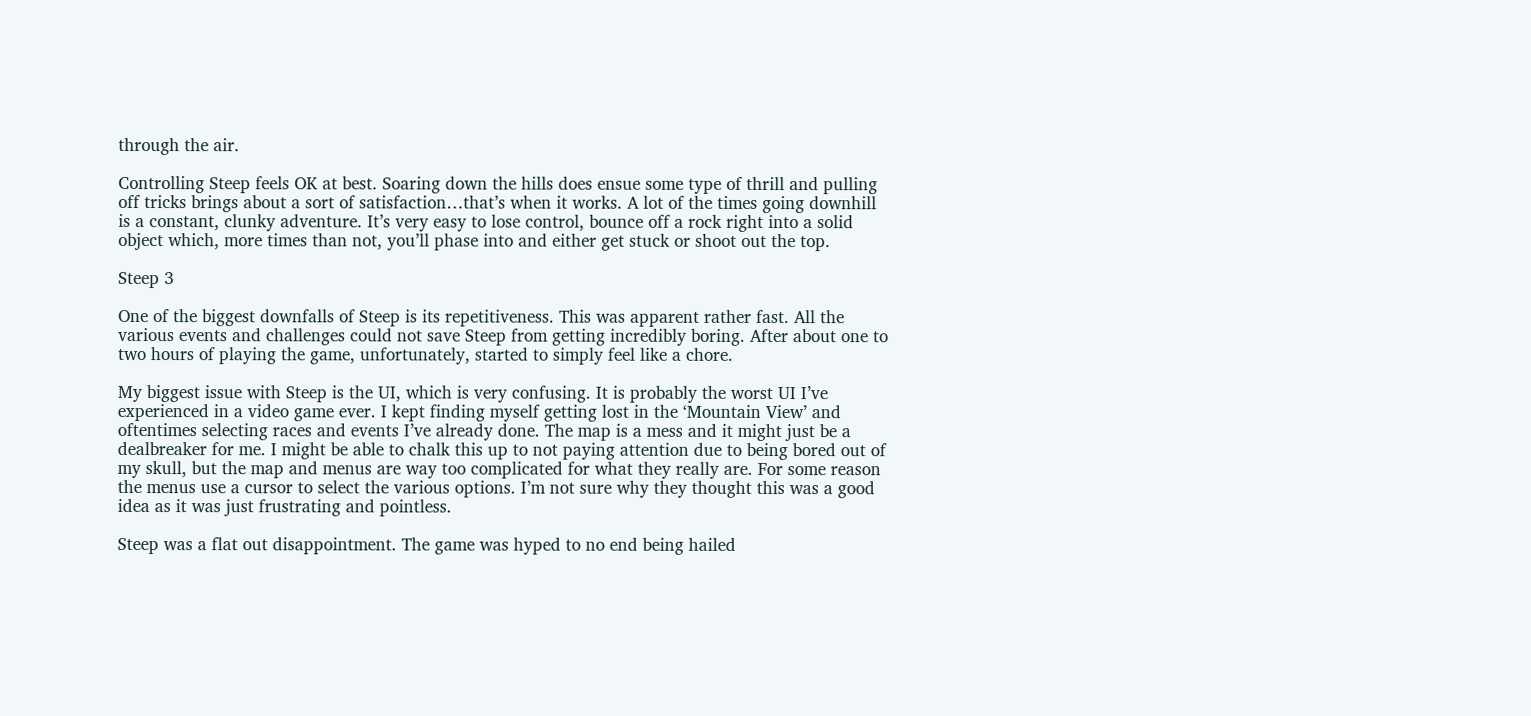through the air.

Controlling Steep feels OK at best. Soaring down the hills does ensue some type of thrill and pulling off tricks brings about a sort of satisfaction…that’s when it works. A lot of the times going downhill is a constant, clunky adventure. It’s very easy to lose control, bounce off a rock right into a solid object which, more times than not, you’ll phase into and either get stuck or shoot out the top.

Steep 3

One of the biggest downfalls of Steep is its repetitiveness. This was apparent rather fast. All the various events and challenges could not save Steep from getting incredibly boring. After about one to two hours of playing the game, unfortunately, started to simply feel like a chore.

My biggest issue with Steep is the UI, which is very confusing. It is probably the worst UI I’ve experienced in a video game ever. I kept finding myself getting lost in the ‘Mountain View’ and oftentimes selecting races and events I’ve already done. The map is a mess and it might just be a dealbreaker for me. I might be able to chalk this up to not paying attention due to being bored out of my skull, but the map and menus are way too complicated for what they really are. For some reason the menus use a cursor to select the various options. I’m not sure why they thought this was a good idea as it was just frustrating and pointless.

Steep was a flat out disappointment. The game was hyped to no end being hailed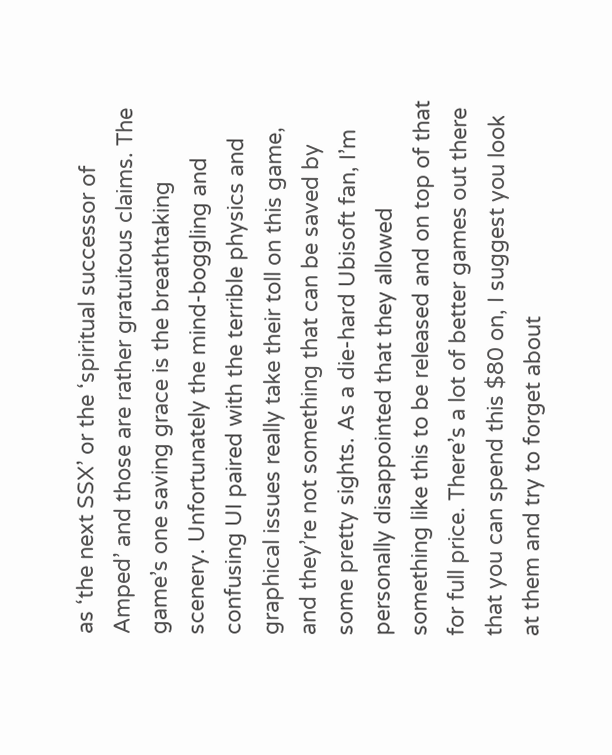as ‘the next SSX’ or the ‘spiritual successor of Amped’ and those are rather gratuitous claims. The game’s one saving grace is the breathtaking scenery. Unfortunately the mind-boggling and confusing UI paired with the terrible physics and graphical issues really take their toll on this game, and they’re not something that can be saved by some pretty sights. As a die-hard Ubisoft fan, I’m personally disappointed that they allowed something like this to be released and on top of that for full price. There’s a lot of better games out there that you can spend this $80 on, I suggest you look at them and try to forget about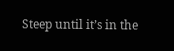Steep until it’s in the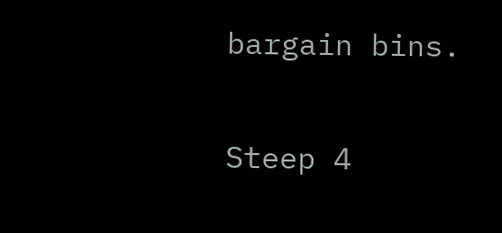bargain bins.

Steep 4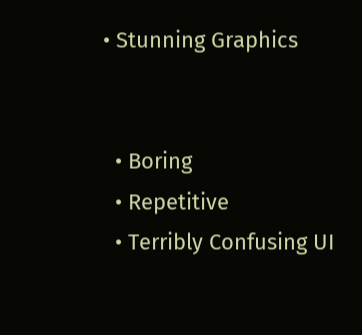• Stunning Graphics


  • Boring
  • Repetitive
  • Terribly Confusing UI